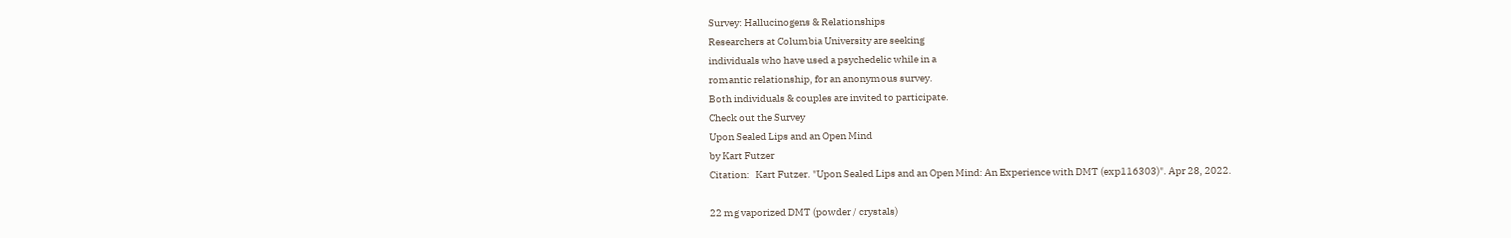Survey: Hallucinogens & Relationships
Researchers at Columbia University are seeking
individuals who have used a psychedelic while in a
romantic relationship, for an anonymous survey.
Both individuals & couples are invited to participate.
Check out the Survey
Upon Sealed Lips and an Open Mind
by Kart Futzer
Citation:   Kart Futzer. "Upon Sealed Lips and an Open Mind: An Experience with DMT (exp116303)". Apr 28, 2022.

22 mg vaporized DMT (powder / crystals)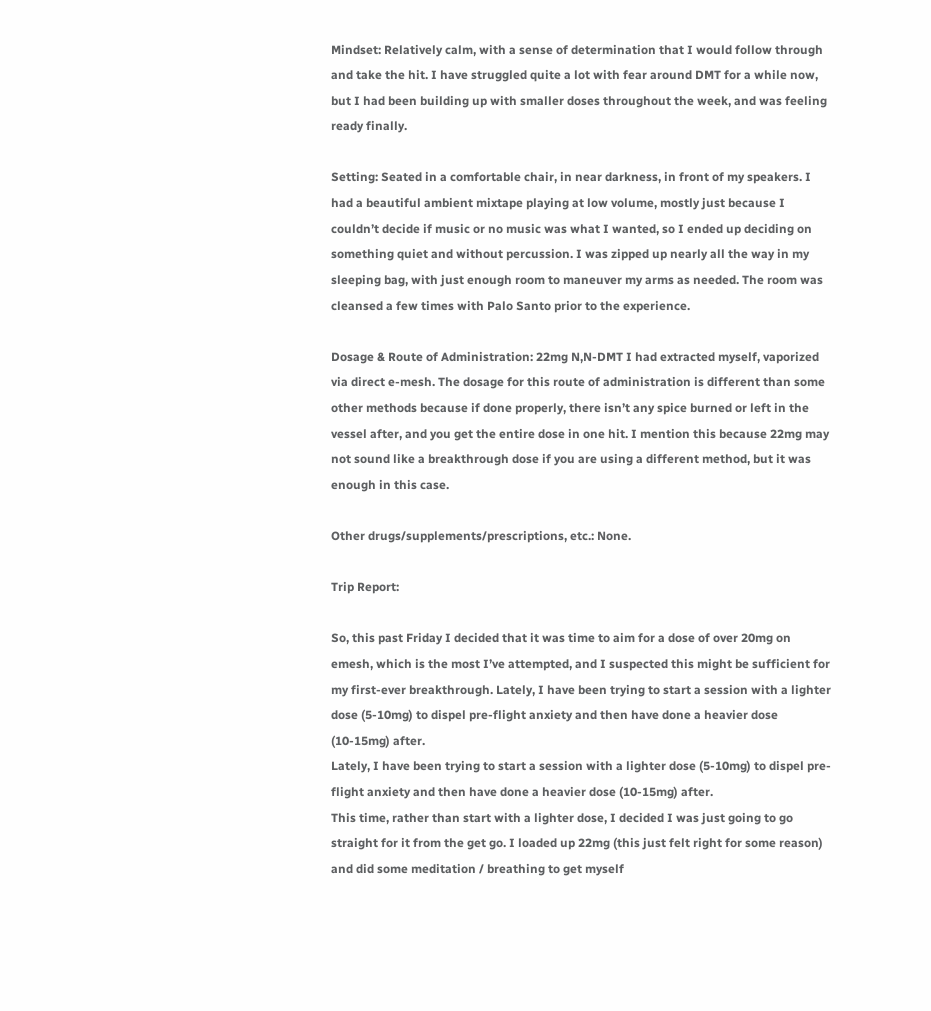Mindset: Relatively calm, with a sense of determination that I would follow through and take the hit. I have struggled quite a lot with fear around DMT for a while now, but I had been building up with smaller doses throughout the week, and was feeling ready finally.

Setting: Seated in a comfortable chair, in near darkness, in front of my speakers. I had a beautiful ambient mixtape playing at low volume, mostly just because I couldn’t decide if music or no music was what I wanted, so I ended up deciding on something quiet and without percussion. I was zipped up nearly all the way in my sleeping bag, with just enough room to maneuver my arms as needed. The room was cleansed a few times with Palo Santo prior to the experience.

Dosage & Route of Administration: 22mg N,N-DMT I had extracted myself, vaporized via direct e-mesh. The dosage for this route of administration is different than some other methods because if done properly, there isn’t any spice burned or left in the vessel after, and you get the entire dose in one hit. I mention this because 22mg may not sound like a breakthrough dose if you are using a different method, but it was enough in this case.

Other drugs/supplements/prescriptions, etc.: None.

Trip Report:

So, this past Friday I decided that it was time to aim for a dose of over 20mg on emesh, which is the most I’ve attempted, and I suspected this might be sufficient for my first-ever breakthrough. Lately, I have been trying to start a session with a lighter dose (5-10mg) to dispel pre-flight anxiety and then have done a heavier dose (10-15mg) after.
Lately, I have been trying to start a session with a lighter dose (5-10mg) to dispel pre-flight anxiety and then have done a heavier dose (10-15mg) after.
This time, rather than start with a lighter dose, I decided I was just going to go straight for it from the get go. I loaded up 22mg (this just felt right for some reason) and did some meditation / breathing to get myself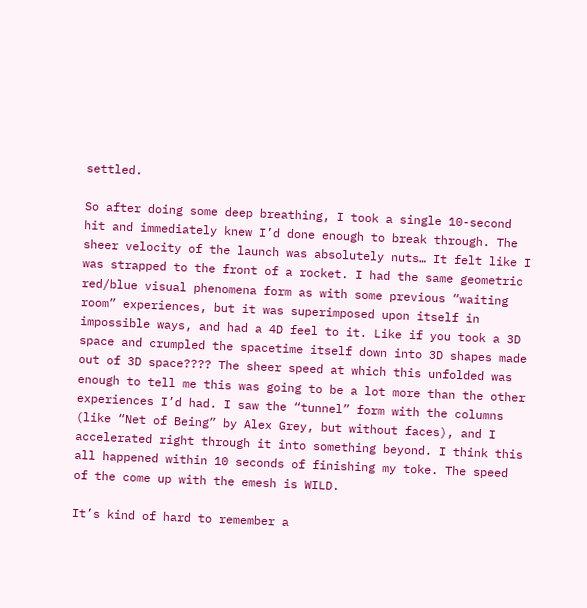settled.

So after doing some deep breathing, I took a single 10-second hit and immediately knew I’d done enough to break through. The sheer velocity of the launch was absolutely nuts… It felt like I was strapped to the front of a rocket. I had the same geometric red/blue visual phenomena form as with some previous “waiting room” experiences, but it was superimposed upon itself in impossible ways, and had a 4D feel to it. Like if you took a 3D space and crumpled the spacetime itself down into 3D shapes made out of 3D space???? The sheer speed at which this unfolded was enough to tell me this was going to be a lot more than the other experiences I’d had. I saw the “tunnel” form with the columns (like “Net of Being” by Alex Grey, but without faces), and I accelerated right through it into something beyond. I think this all happened within 10 seconds of finishing my toke. The speed of the come up with the emesh is WILD.

It’s kind of hard to remember a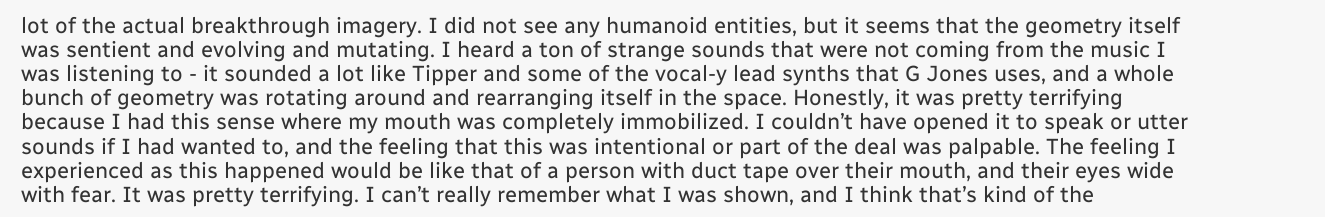lot of the actual breakthrough imagery. I did not see any humanoid entities, but it seems that the geometry itself was sentient and evolving and mutating. I heard a ton of strange sounds that were not coming from the music I was listening to - it sounded a lot like Tipper and some of the vocal-y lead synths that G Jones uses, and a whole bunch of geometry was rotating around and rearranging itself in the space. Honestly, it was pretty terrifying because I had this sense where my mouth was completely immobilized. I couldn’t have opened it to speak or utter sounds if I had wanted to, and the feeling that this was intentional or part of the deal was palpable. The feeling I experienced as this happened would be like that of a person with duct tape over their mouth, and their eyes wide with fear. It was pretty terrifying. I can’t really remember what I was shown, and I think that’s kind of the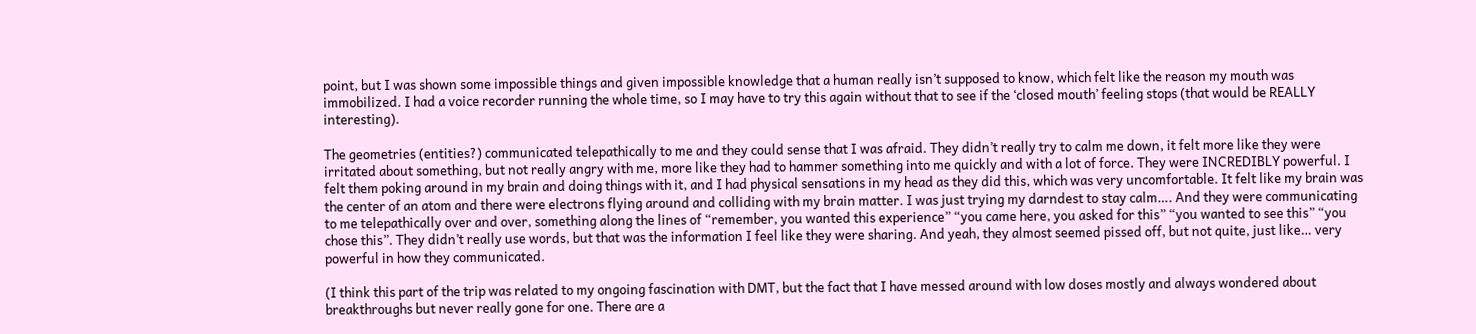point, but I was shown some impossible things and given impossible knowledge that a human really isn’t supposed to know, which felt like the reason my mouth was immobilized. I had a voice recorder running the whole time, so I may have to try this again without that to see if the ‘closed mouth’ feeling stops (that would be REALLY interesting).

The geometries (entities?) communicated telepathically to me and they could sense that I was afraid. They didn’t really try to calm me down, it felt more like they were irritated about something, but not really angry with me, more like they had to hammer something into me quickly and with a lot of force. They were INCREDIBLY powerful. I felt them poking around in my brain and doing things with it, and I had physical sensations in my head as they did this, which was very uncomfortable. It felt like my brain was the center of an atom and there were electrons flying around and colliding with my brain matter. I was just trying my darndest to stay calm…. And they were communicating to me telepathically over and over, something along the lines of “remember, you wanted this experience” “you came here, you asked for this” “you wanted to see this” “you chose this”. They didn’t really use words, but that was the information I feel like they were sharing. And yeah, they almost seemed pissed off, but not quite, just like… very powerful in how they communicated.

(I think this part of the trip was related to my ongoing fascination with DMT, but the fact that I have messed around with low doses mostly and always wondered about breakthroughs but never really gone for one. There are a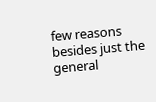few reasons besides just the general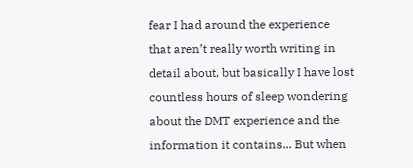fear I had around the experience that aren’t really worth writing in detail about, but basically I have lost countless hours of sleep wondering about the DMT experience and the information it contains... But when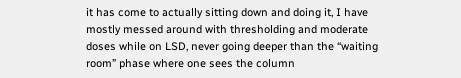it has come to actually sitting down and doing it, I have mostly messed around with thresholding and moderate doses while on LSD, never going deeper than the “waiting room” phase where one sees the column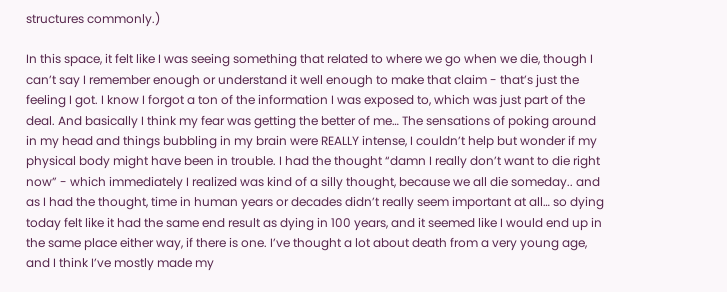structures commonly.)

In this space, it felt like I was seeing something that related to where we go when we die, though I can’t say I remember enough or understand it well enough to make that claim - that’s just the feeling I got. I know I forgot a ton of the information I was exposed to, which was just part of the deal. And basically I think my fear was getting the better of me… The sensations of poking around in my head and things bubbling in my brain were REALLY intense, I couldn’t help but wonder if my physical body might have been in trouble. I had the thought “damn I really don’t want to die right now” - which immediately I realized was kind of a silly thought, because we all die someday.. and as I had the thought, time in human years or decades didn’t really seem important at all… so dying today felt like it had the same end result as dying in 100 years, and it seemed like I would end up in the same place either way, if there is one. I’ve thought a lot about death from a very young age, and I think I’ve mostly made my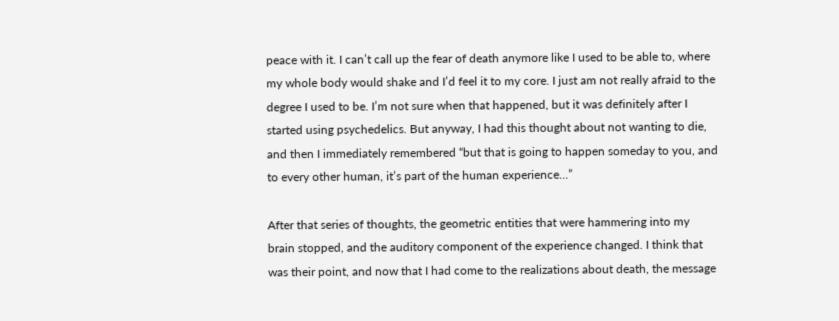peace with it. I can’t call up the fear of death anymore like I used to be able to, where my whole body would shake and I’d feel it to my core. I just am not really afraid to the degree I used to be. I’m not sure when that happened, but it was definitely after I started using psychedelics. But anyway, I had this thought about not wanting to die, and then I immediately remembered “but that is going to happen someday to you, and to every other human, it’s part of the human experience…”

After that series of thoughts, the geometric entities that were hammering into my brain stopped, and the auditory component of the experience changed. I think that was their point, and now that I had come to the realizations about death, the message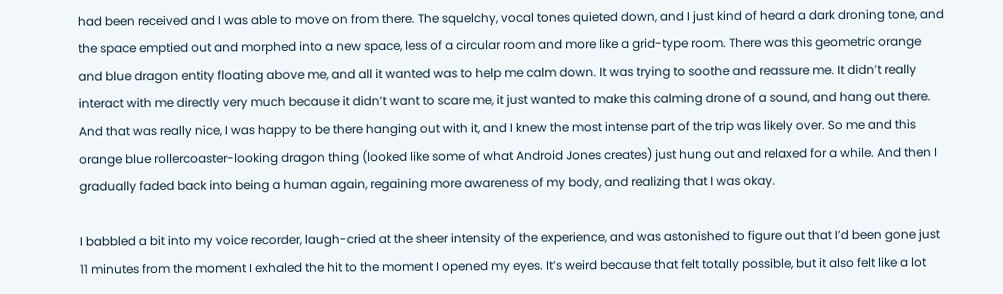had been received and I was able to move on from there. The squelchy, vocal tones quieted down, and I just kind of heard a dark droning tone, and the space emptied out and morphed into a new space, less of a circular room and more like a grid-type room. There was this geometric orange and blue dragon entity floating above me, and all it wanted was to help me calm down. It was trying to soothe and reassure me. It didn’t really interact with me directly very much because it didn’t want to scare me, it just wanted to make this calming drone of a sound, and hang out there. And that was really nice, I was happy to be there hanging out with it, and I knew the most intense part of the trip was likely over. So me and this orange blue rollercoaster-looking dragon thing (looked like some of what Android Jones creates) just hung out and relaxed for a while. And then I gradually faded back into being a human again, regaining more awareness of my body, and realizing that I was okay.

I babbled a bit into my voice recorder, laugh-cried at the sheer intensity of the experience, and was astonished to figure out that I’d been gone just 11 minutes from the moment I exhaled the hit to the moment I opened my eyes. It’s weird because that felt totally possible, but it also felt like a lot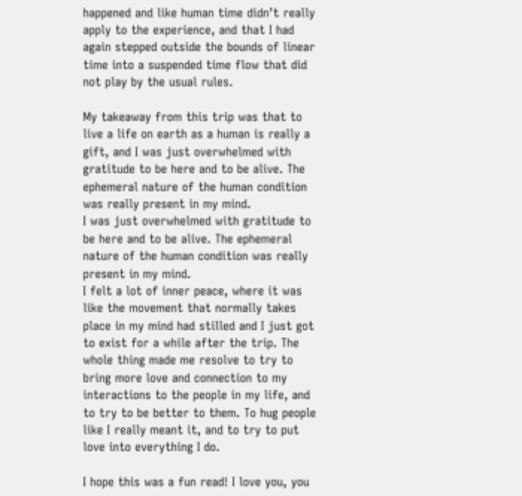happened and like human time didn’t really apply to the experience, and that I had again stepped outside the bounds of linear time into a suspended time flow that did not play by the usual rules.

My takeaway from this trip was that to live a life on earth as a human is really a gift, and I was just overwhelmed with gratitude to be here and to be alive. The ephemeral nature of the human condition was really present in my mind.
I was just overwhelmed with gratitude to be here and to be alive. The ephemeral nature of the human condition was really present in my mind.
I felt a lot of inner peace, where it was like the movement that normally takes place in my mind had stilled and I just got to exist for a while after the trip. The whole thing made me resolve to try to bring more love and connection to my interactions to the people in my life, and to try to be better to them. To hug people like I really meant it, and to try to put love into everything I do.

I hope this was a fun read! I love you, you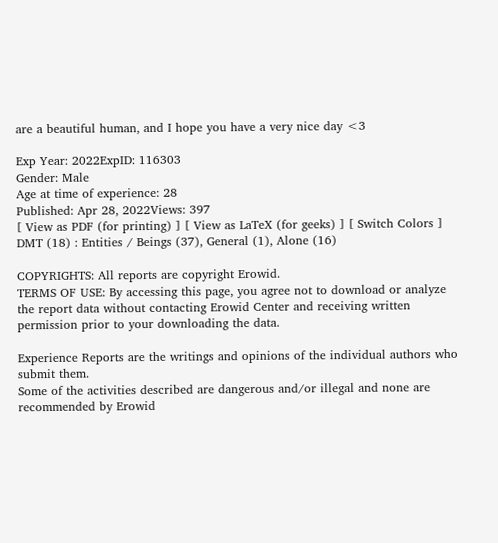are a beautiful human, and I hope you have a very nice day <3

Exp Year: 2022ExpID: 116303
Gender: Male
Age at time of experience: 28
Published: Apr 28, 2022Views: 397
[ View as PDF (for printing) ] [ View as LaTeX (for geeks) ] [ Switch Colors ]
DMT (18) : Entities / Beings (37), General (1), Alone (16)

COPYRIGHTS: All reports are copyright Erowid.
TERMS OF USE: By accessing this page, you agree not to download or analyze the report data without contacting Erowid Center and receiving written permission prior to your downloading the data.

Experience Reports are the writings and opinions of the individual authors who submit them.
Some of the activities described are dangerous and/or illegal and none are recommended by Erowid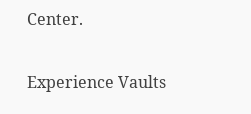Center.

Experience Vaults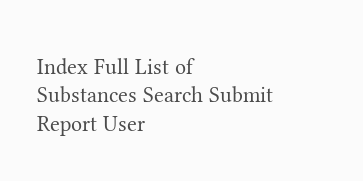Index Full List of Substances Search Submit Report User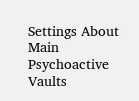Settings About Main Psychoactive Vaults